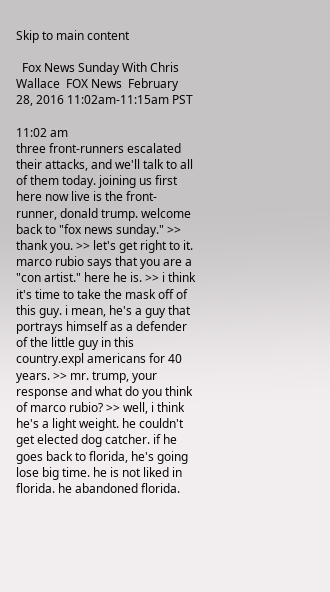Skip to main content

  Fox News Sunday With Chris Wallace  FOX News  February 28, 2016 11:02am-11:15am PST

11:02 am
three front-runners escalated their attacks, and we'll talk to all of them today. joining us first here now live is the front-runner, donald trump. welcome back to "fox news sunday." >> thank you. >> let's get right to it. marco rubio says that you are a "con artist." here he is. >> i think it's time to take the mask off of this guy. i mean, he's a guy that portrays himself as a defender of the little guy in this country.expl americans for 40 years. >> mr. trump, your response and what do you think of marco rubio? >> well, i think he's a light weight. he couldn't get elected dog catcher. if he goes back to florida, he's going lose big time. he is not liked in florida. he abandoned florida.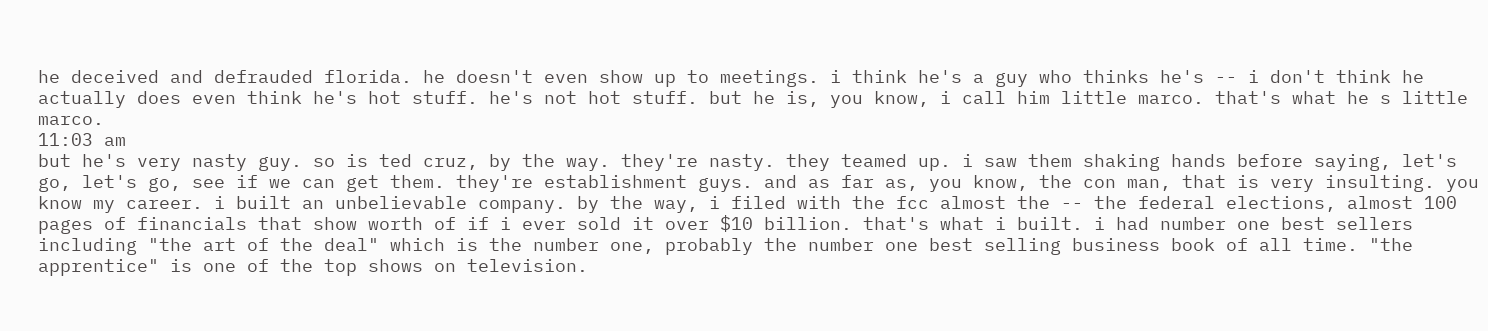he deceived and defrauded florida. he doesn't even show up to meetings. i think he's a guy who thinks he's -- i don't think he actually does even think he's hot stuff. he's not hot stuff. but he is, you know, i call him little marco. that's what he s little marco.
11:03 am
but he's very nasty guy. so is ted cruz, by the way. they're nasty. they teamed up. i saw them shaking hands before saying, let's go, let's go, see if we can get them. they're establishment guys. and as far as, you know, the con man, that is very insulting. you know my career. i built an unbelievable company. by the way, i filed with the fcc almost the -- the federal elections, almost 100 pages of financials that show worth of if i ever sold it over $10 billion. that's what i built. i had number one best sellers including "the art of the deal" which is the number one, probably the number one best selling business book of all time. "the apprentice" is one of the top shows on television.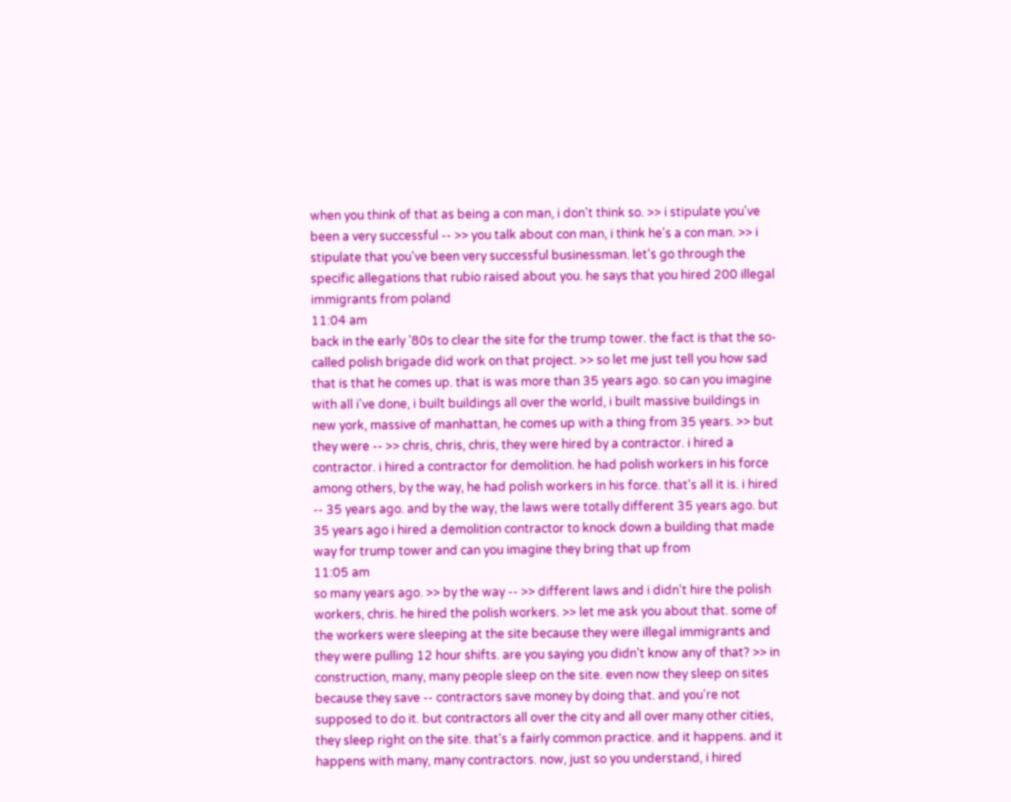when you think of that as being a con man, i don't think so. >> i stipulate you've been a very successful -- >> you talk about con man, i think he's a con man. >> i stipulate that you've been very successful businessman. let's go through the specific allegations that rubio raised about you. he says that you hired 200 illegal immigrants from poland
11:04 am
back in the early '80s to clear the site for the trump tower. the fact is that the so-called polish brigade did work on that project. >> so let me just tell you how sad that is that he comes up. that is was more than 35 years ago. so can you imagine with all i've done, i built buildings all over the world, i built massive buildings in new york, massive of manhattan, he comes up with a thing from 35 years. >> but they were -- >> chris, chris, chris, they were hired by a contractor. i hired a contractor. i hired a contractor for demolition. he had polish workers in his force among others, by the way, he had polish workers in his force. that's all it is. i hired -- 35 years ago. and by the way, the laws were totally different 35 years ago. but 35 years ago i hired a demolition contractor to knock down a building that made way for trump tower and can you imagine they bring that up from
11:05 am
so many years ago. >> by the way -- >> different laws and i didn't hire the polish workers, chris. he hired the polish workers. >> let me ask you about that. some of the workers were sleeping at the site because they were illegal immigrants and they were pulling 12 hour shifts. are you saying you didn't know any of that? >> in construction, many, many people sleep on the site. even now they sleep on sites because they save -- contractors save money by doing that. and you're not supposed to do it. but contractors all over the city and all over many other cities, they sleep right on the site. that's a fairly common practice. and it happens. and it happens with many, many contractors. now, just so you understand, i hired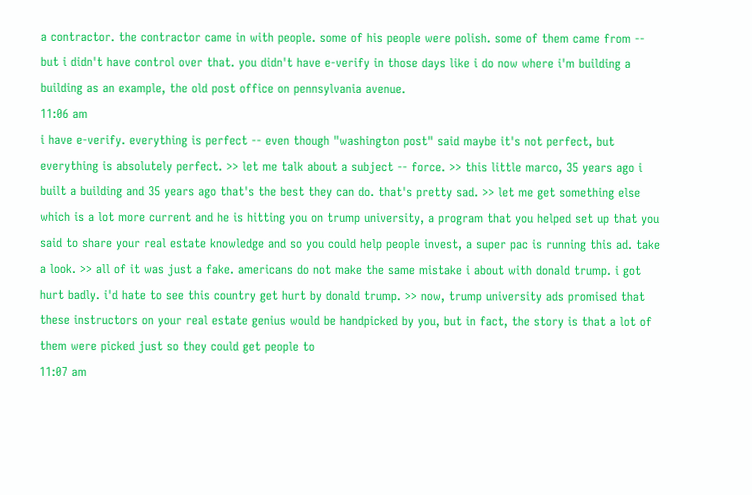a contractor. the contractor came in with people. some of his people were polish. some of them came from -- but i didn't have control over that. you didn't have e-verify in those days like i do now where i'm building a building as an example, the old post office on pennsylvania avenue.
11:06 am
i have e-verify. everything is perfect -- even though "washington post" said maybe it's not perfect, but everything is absolutely perfect. >> let me talk about a subject -- force. >> this little marco, 35 years ago i built a building and 35 years ago that's the best they can do. that's pretty sad. >> let me get something else which is a lot more current and he is hitting you on trump university, a program that you helped set up that you said to share your real estate knowledge and so you could help people invest, a super pac is running this ad. take a look. >> all of it was just a fake. americans do not make the same mistake i about with donald trump. i got hurt badly. i'd hate to see this country get hurt by donald trump. >> now, trump university ads promised that these instructors on your real estate genius would be handpicked by you, but in fact, the story is that a lot of them were picked just so they could get people to
11:07 am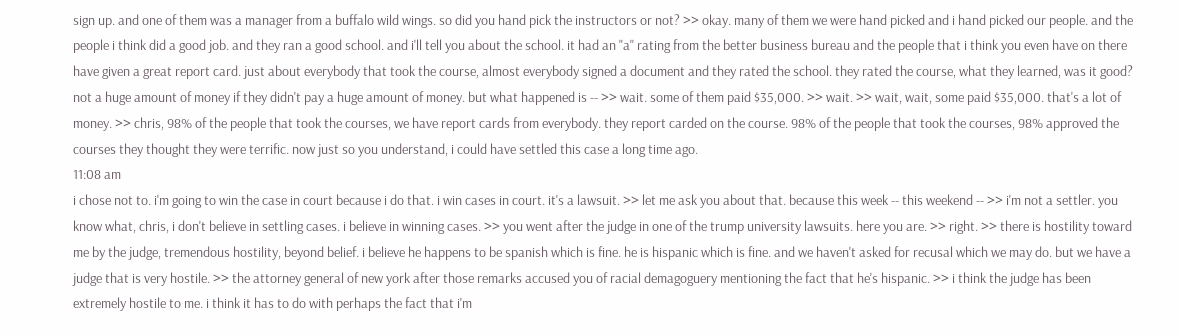sign up. and one of them was a manager from a buffalo wild wings. so did you hand pick the instructors or not? >> okay. many of them we were hand picked and i hand picked our people. and the people i think did a good job. and they ran a good school. and i'll tell you about the school. it had an "a" rating from the better business bureau and the people that i think you even have on there have given a great report card. just about everybody that took the course, almost everybody signed a document and they rated the school. they rated the course, what they learned, was it good? not a huge amount of money if they didn't pay a huge amount of money. but what happened is -- >> wait. some of them paid $35,000. >> wait. >> wait, wait, some paid $35,000. that's a lot of money. >> chris, 98% of the people that took the courses, we have report cards from everybody. they report carded on the course. 98% of the people that took the courses, 98% approved the courses they thought they were terrific. now just so you understand, i could have settled this case a long time ago.
11:08 am
i chose not to. i'm going to win the case in court because i do that. i win cases in court. it's a lawsuit. >> let me ask you about that. because this week -- this weekend -- >> i'm not a settler. you know what, chris, i don't believe in settling cases. i believe in winning cases. >> you went after the judge in one of the trump university lawsuits. here you are. >> right. >> there is hostility toward me by the judge, tremendous hostility, beyond belief. i believe he happens to be spanish which is fine. he is hispanic which is fine. and we haven't asked for recusal which we may do. but we have a judge that is very hostile. >> the attorney general of new york after those remarks accused you of racial demagoguery mentioning the fact that he's hispanic. >> i think the judge has been extremely hostile to me. i think it has to do with perhaps the fact that i'm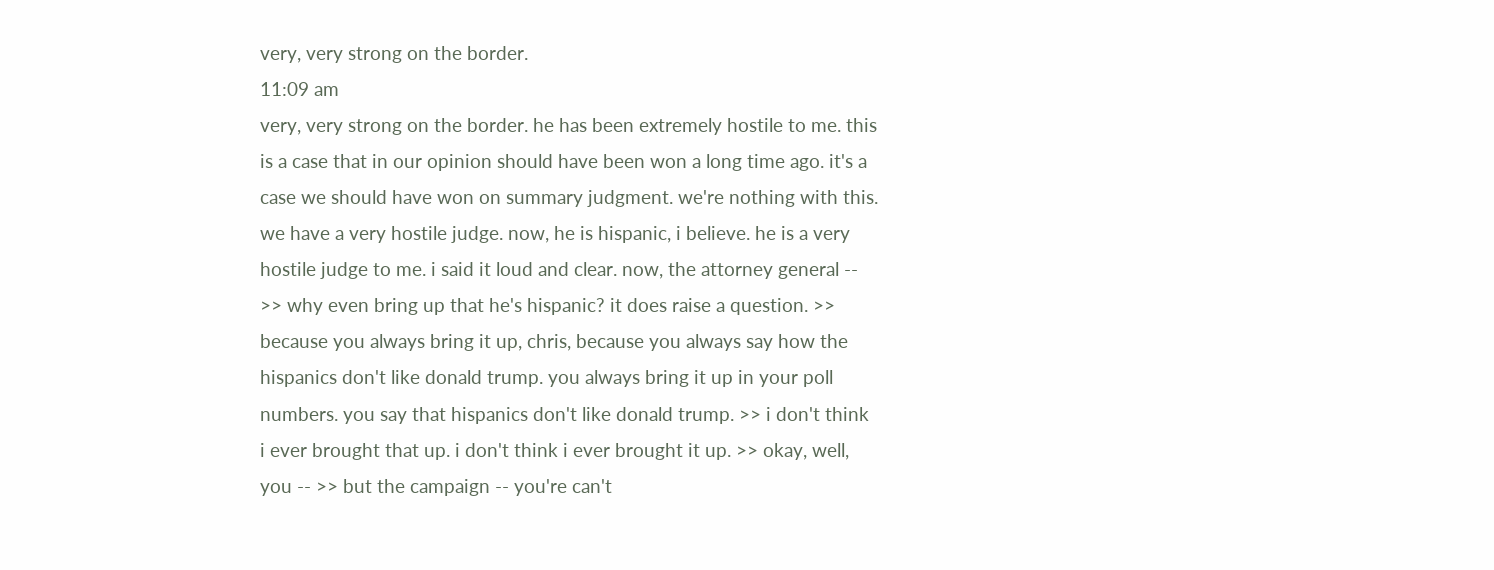very, very strong on the border.
11:09 am
very, very strong on the border. he has been extremely hostile to me. this is a case that in our opinion should have been won a long time ago. it's a case we should have won on summary judgment. we're nothing with this. we have a very hostile judge. now, he is hispanic, i believe. he is a very hostile judge to me. i said it loud and clear. now, the attorney general -- >> why even bring up that he's hispanic? it does raise a question. >> because you always bring it up, chris, because you always say how the hispanics don't like donald trump. you always bring it up in your poll numbers. you say that hispanics don't like donald trump. >> i don't think i ever brought that up. i don't think i ever brought it up. >> okay, well, you -- >> but the campaign -- you're can't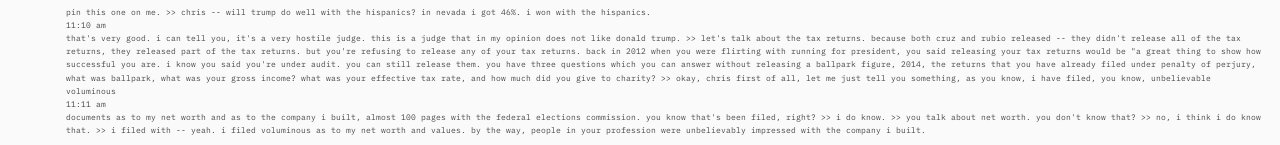pin this one on me. >> chris -- will trump do well with the hispanics? in nevada i got 46%. i won with the hispanics.
11:10 am
that's very good. i can tell you, it's a very hostile judge. this is a judge that in my opinion does not like donald trump. >> let's talk about the tax returns. because both cruz and rubio released -- they didn't release all of the tax returns, they released part of the tax returns. but you're refusing to release any of your tax returns. back in 2012 when you were flirting with running for president, you said releasing your tax returns would be "a great thing to show how successful you are. i know you said you're under audit. you can still release them. you have three questions which you can answer without releasing a ballpark figure, 2014, the returns that you have already filed under penalty of perjury, what was ballpark, what was your gross income? what was your effective tax rate, and how much did you give to charity? >> okay, chris first of all, let me just tell you something, as you know, i have filed, you know, unbelievable voluminous
11:11 am
documents as to my net worth and as to the company i built, almost 100 pages with the federal elections commission. you know that's been filed, right? >> i do know. >> you talk about net worth. you don't know that? >> no, i think i do know that. >> i filed with -- yeah. i filed voluminous as to my net worth and values. by the way, people in your profession were unbelievably impressed with the company i built.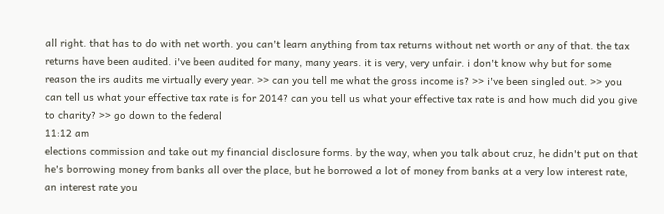all right. that has to do with net worth. you can't learn anything from tax returns without net worth or any of that. the tax returns have been audited. i've been audited for many, many years. it is very, very unfair. i don't know why but for some reason the irs audits me virtually every year. >> can you tell me what the gross income is? >> i've been singled out. >> you can tell us what your effective tax rate is for 2014? can you tell us what your effective tax rate is and how much did you give to charity? >> go down to the federal
11:12 am
elections commission and take out my financial disclosure forms. by the way, when you talk about cruz, he didn't put on that he's borrowing money from banks all over the place, but he borrowed a lot of money from banks at a very low interest rate, an interest rate you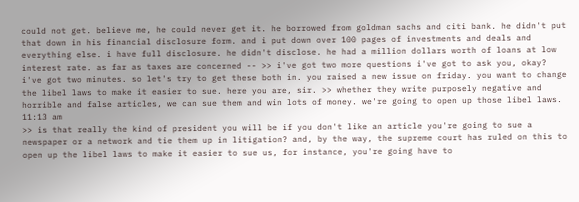could not get. believe me, he could never get it. he borrowed from goldman sachs and citi bank. he didn't put that down in his financial disclosure form. and i put down over 100 pages of investments and deals and everything else. i have full disclosure. he didn't disclose. he had a million dollars worth of loans at low interest rate. as far as taxes are concerned -- >> i've got two more questions i've got to ask you, okay? i've got two minutes. so let's try to get these both in. you raised a new issue on friday. you want to change the libel laws to make it easier to sue. here you are, sir. >> whether they write purposely negative and horrible and false articles, we can sue them and win lots of money. we're going to open up those libel laws.
11:13 am
>> is that really the kind of president you will be if you don't like an article you're going to sue a newspaper or a network and tie them up in litigation? and, by the way, the supreme court has ruled on this to open up the libel laws to make it easier to sue us, for instance, you're going have to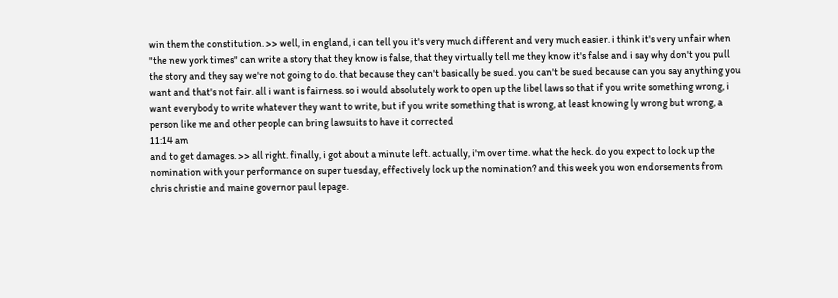win them the constitution. >> well, in england, i can tell you it's very much different and very much easier. i think it's very unfair when "the new york times" can write a story that they know is false, that they virtually tell me they know it's false and i say why don't you pull the story and they say we're not going to do. that because they can't basically be sued. you can't be sued because can you say anything you want and that's not fair. all i want is fairness. so i would absolutely work to open up the libel laws so that if you write something wrong, i want everybody to write whatever they want to write, but if you write something that is wrong, at least knowing ly wrong but wrong, a person like me and other people can bring lawsuits to have it corrected
11:14 am
and to get damages. >> all right. finally, i got about a minute left. actually, i'm over time. what the heck. do you expect to lock up the nomination with your performance on super tuesday, effectively lock up the nomination? and this week you won endorsements from chris christie and maine governor paul lepage.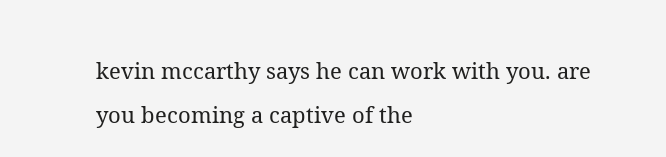kevin mccarthy says he can work with you. are you becoming a captive of the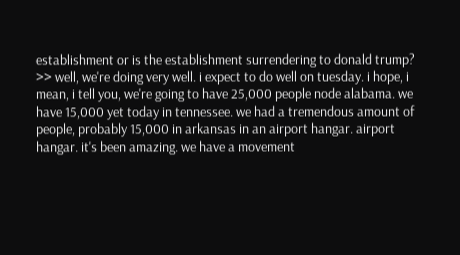establishment or is the establishment surrendering to donald trump? >> well, we're doing very well. i expect to do well on tuesday. i hope, i mean, i tell you, we're going to have 25,000 people node alabama. we have 15,000 yet today in tennessee. we had a tremendous amount of people, probably 15,000 in arkansas in an airport hangar. airport hangar. it's been amazing. we have a movement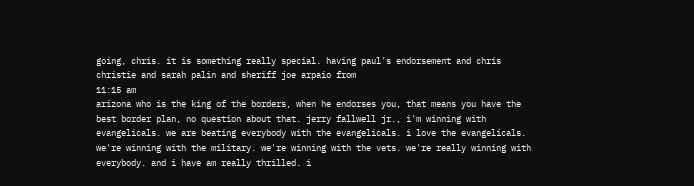going, chris. it is something really special. having paul's endorsement and chris christie and sarah palin and sheriff joe arpaio from
11:15 am
arizona who is the king of the borders, when he endorses you, that means you have the best border plan, no question about that. jerry fallwell jr., i'm winning with evangelicals. we are beating everybody with the evangelicals. i love the evangelicals. we're winning with the military. we're winning with the vets. we're really winning with everybody. and i have am really thrilled. i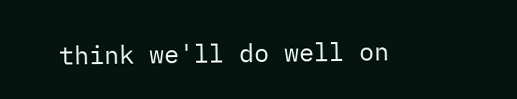think we'll do well on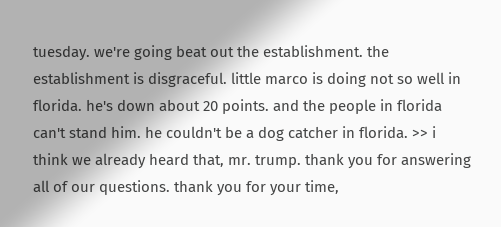tuesday. we're going beat out the establishment. the establishment is disgraceful. little marco is doing not so well in florida. he's down about 20 points. and the people in florida can't stand him. he couldn't be a dog catcher in florida. >> i think we already heard that, mr. trump. thank you for answering all of our questions. thank you for your time,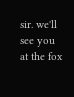sir. we'll see you at the fox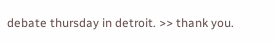debate thursday in detroit. >> thank you.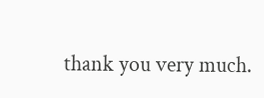thank you very much.